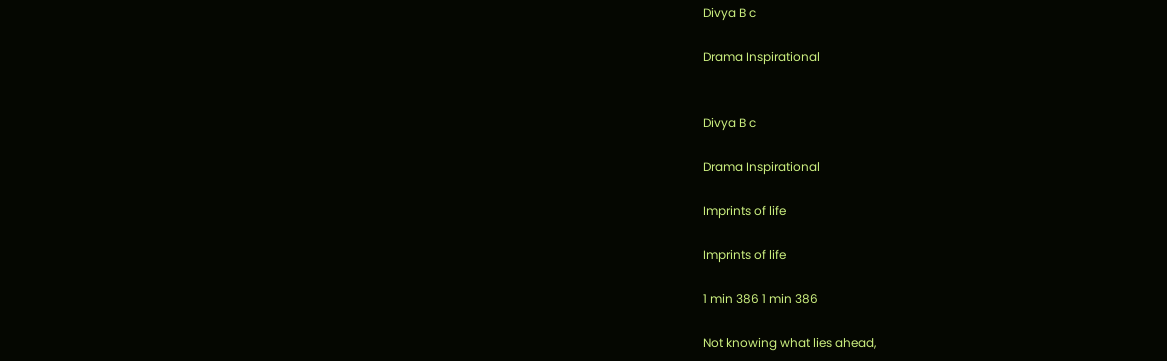Divya B c

Drama Inspirational


Divya B c

Drama Inspirational

Imprints of life

Imprints of life

1 min 386 1 min 386

Not knowing what lies ahead,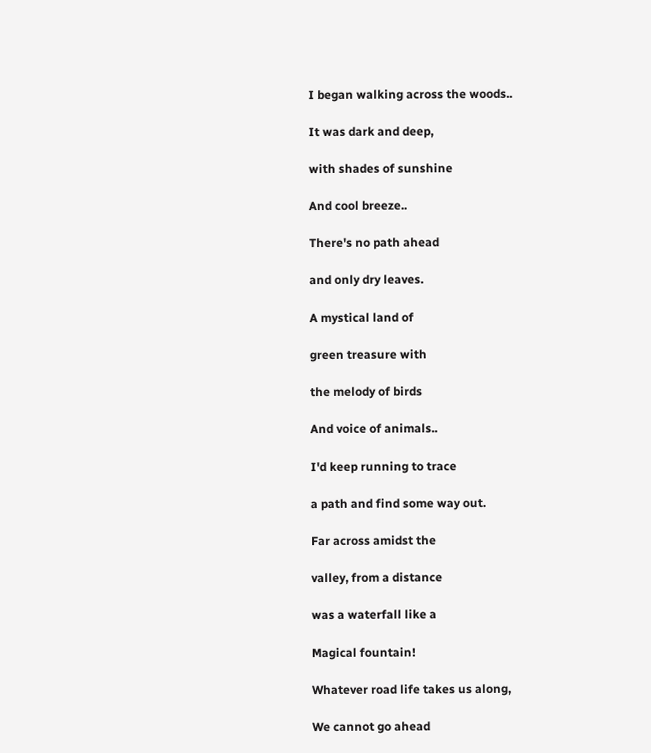I began walking across the woods..

It was dark and deep,

with shades of sunshine

And cool breeze..

There's no path ahead

and only dry leaves.

A mystical land of

green treasure with

the melody of birds

And voice of animals..

I'd keep running to trace

a path and find some way out.

Far across amidst the

valley, from a distance

was a waterfall like a

Magical fountain!

Whatever road life takes us along,

We cannot go ahead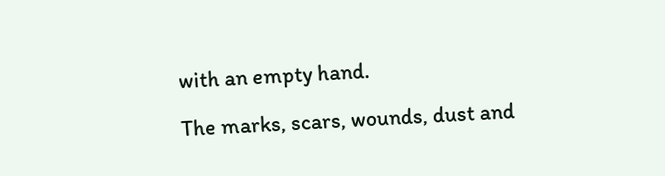with an empty hand.

The marks, scars, wounds, dust and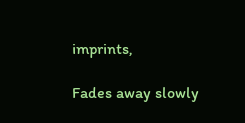imprints,

Fades away slowly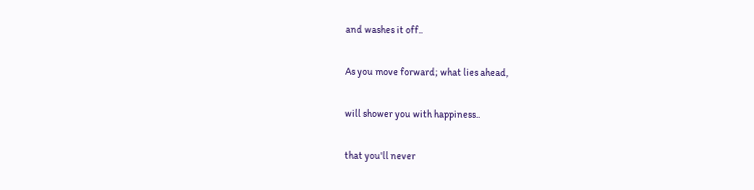and washes it off..

As you move forward; what lies ahead,

will shower you with happiness..

that you'll never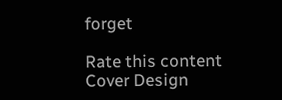forget

Rate this content
Cover Design